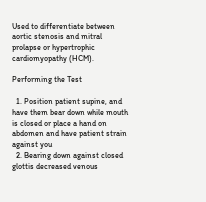Used to differentiate between aortic stenosis and mitral prolapse or hypertrophic cardiomyopathy (HCM).

Performing the Test

  1. Position patient supine, and have them bear down while mouth is closed or place a hand on abdomen and have patient strain against you
  2. Bearing down against closed glottis decreased venous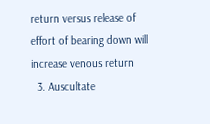return versus release of effort of bearing down will increase venous return
  3. Auscultate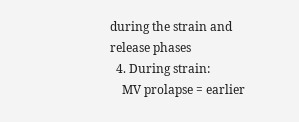during the strain and release phases
  4. During strain:
    MV prolapse = earlier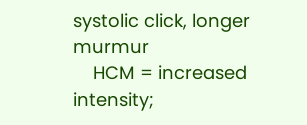systolic click, longer murmur
    HCM = increased intensity;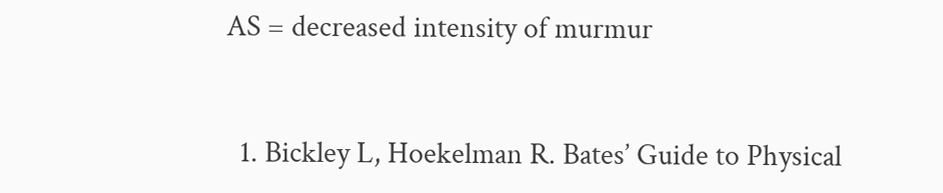AS = decreased intensity of murmur


  1. Bickley L, Hoekelman R. Bates’ Guide to Physical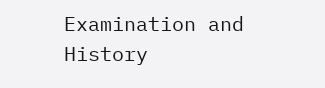Examination and History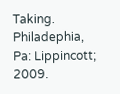Taking. Philadephia, Pa: Lippincott; 2009.